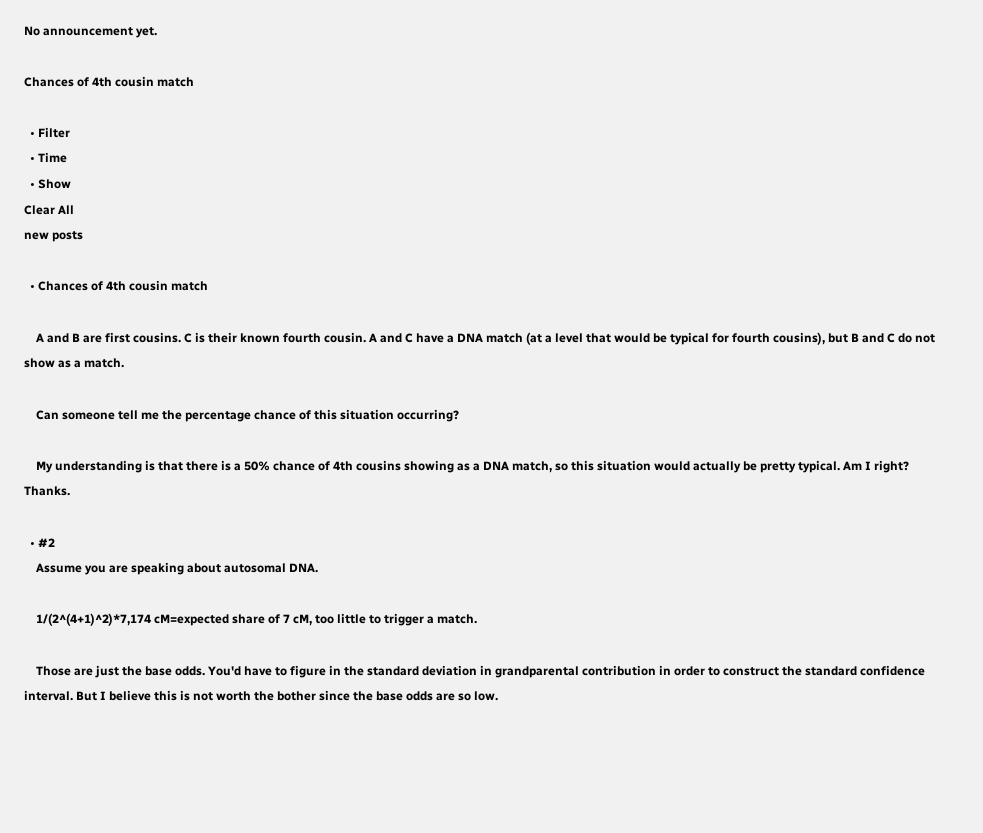No announcement yet.

Chances of 4th cousin match

  • Filter
  • Time
  • Show
Clear All
new posts

  • Chances of 4th cousin match

    A and B are first cousins. C is their known fourth cousin. A and C have a DNA match (at a level that would be typical for fourth cousins), but B and C do not show as a match.

    Can someone tell me the percentage chance of this situation occurring?

    My understanding is that there is a 50% chance of 4th cousins showing as a DNA match, so this situation would actually be pretty typical. Am I right? Thanks.

  • #2
    Assume you are speaking about autosomal DNA.

    1/(2^(4+1)^2)*7,174 cM=expected share of 7 cM, too little to trigger a match.

    Those are just the base odds. You'd have to figure in the standard deviation in grandparental contribution in order to construct the standard confidence interval. But I believe this is not worth the bother since the base odds are so low.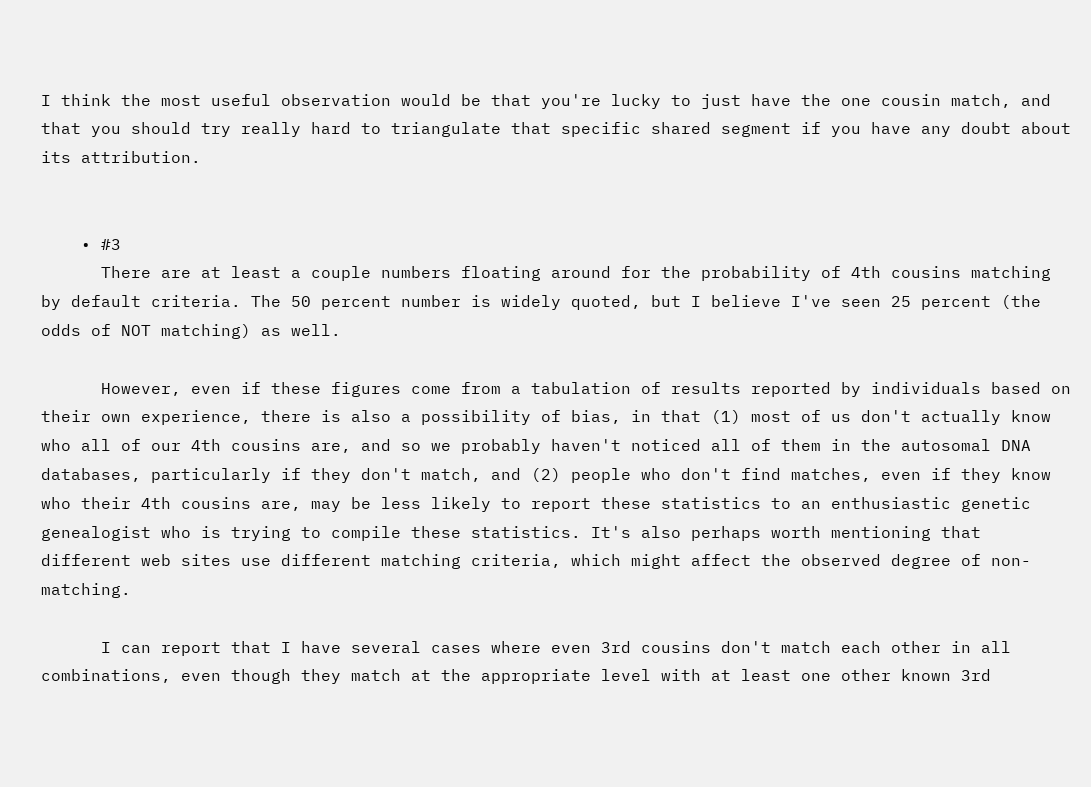I think the most useful observation would be that you're lucky to just have the one cousin match, and that you should try really hard to triangulate that specific shared segment if you have any doubt about its attribution.


    • #3
      There are at least a couple numbers floating around for the probability of 4th cousins matching by default criteria. The 50 percent number is widely quoted, but I believe I've seen 25 percent (the odds of NOT matching) as well.

      However, even if these figures come from a tabulation of results reported by individuals based on their own experience, there is also a possibility of bias, in that (1) most of us don't actually know who all of our 4th cousins are, and so we probably haven't noticed all of them in the autosomal DNA databases, particularly if they don't match, and (2) people who don't find matches, even if they know who their 4th cousins are, may be less likely to report these statistics to an enthusiastic genetic genealogist who is trying to compile these statistics. It's also perhaps worth mentioning that different web sites use different matching criteria, which might affect the observed degree of non-matching.

      I can report that I have several cases where even 3rd cousins don't match each other in all combinations, even though they match at the appropriate level with at least one other known 3rd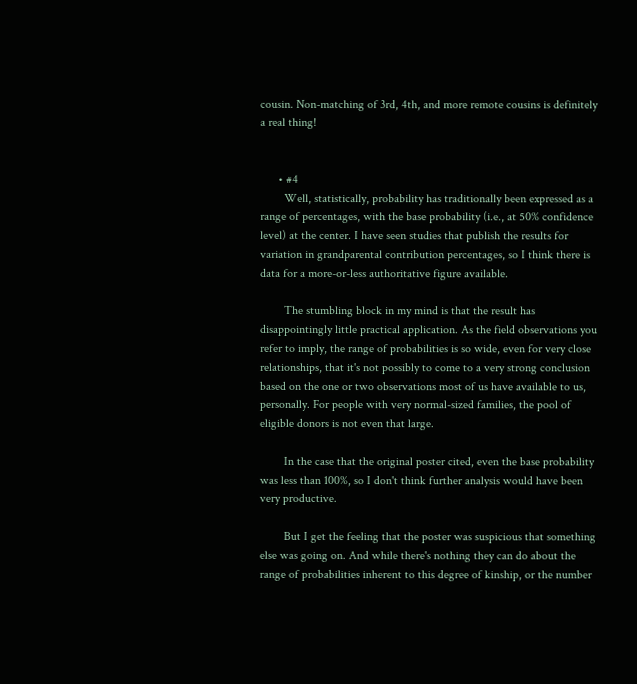cousin. Non-matching of 3rd, 4th, and more remote cousins is definitely a real thing!


      • #4
        Well, statistically, probability has traditionally been expressed as a range of percentages, with the base probability (i.e., at 50% confidence level) at the center. I have seen studies that publish the results for variation in grandparental contribution percentages, so I think there is data for a more-or-less authoritative figure available.

        The stumbling block in my mind is that the result has disappointingly little practical application. As the field observations you refer to imply, the range of probabilities is so wide, even for very close relationships, that it's not possibly to come to a very strong conclusion based on the one or two observations most of us have available to us, personally. For people with very normal-sized families, the pool of eligible donors is not even that large.

        In the case that the original poster cited, even the base probability was less than 100%, so I don't think further analysis would have been very productive.

        But I get the feeling that the poster was suspicious that something else was going on. And while there's nothing they can do about the range of probabilities inherent to this degree of kinship, or the number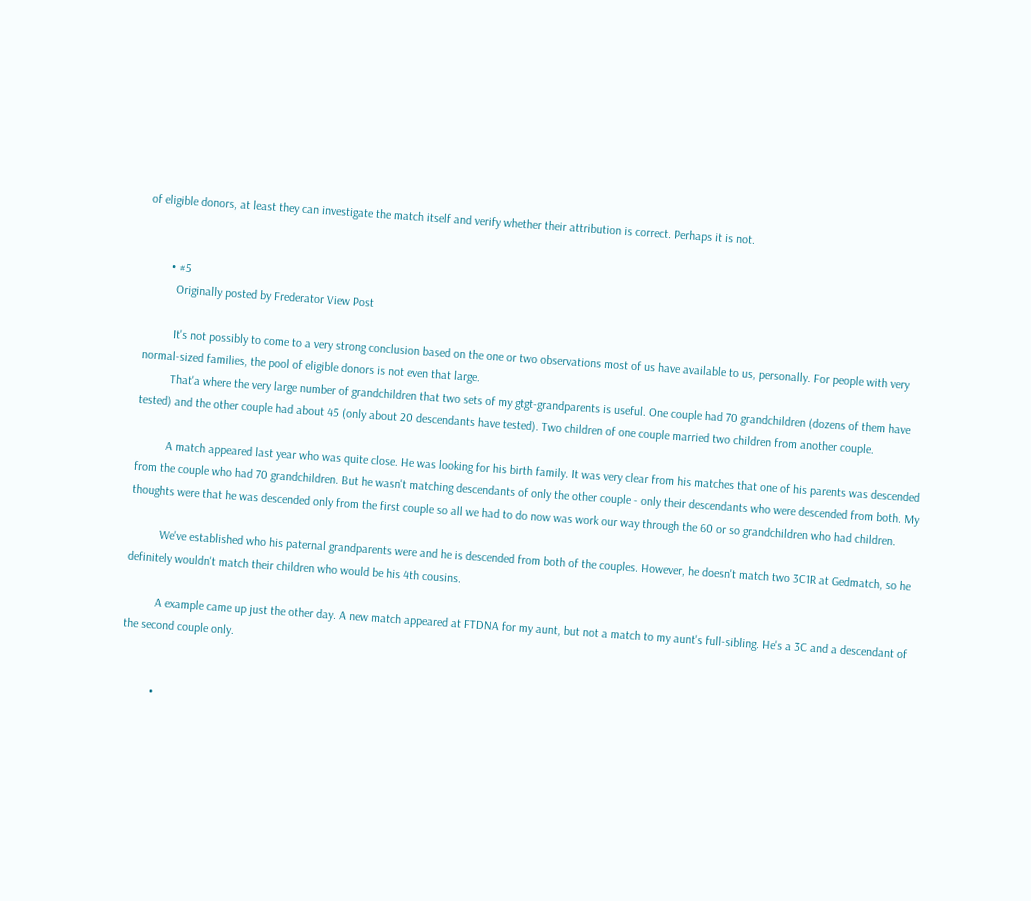of eligible donors, at least they can investigate the match itself and verify whether their attribution is correct. Perhaps it is not.


        • #5
          Originally posted by Frederator View Post

          It's not possibly to come to a very strong conclusion based on the one or two observations most of us have available to us, personally. For people with very normal-sized families, the pool of eligible donors is not even that large.
          That'a where the very large number of grandchildren that two sets of my gtgt-grandparents is useful. One couple had 70 grandchildren (dozens of them have tested) and the other couple had about 45 (only about 20 descendants have tested). Two children of one couple married two children from another couple.

          A match appeared last year who was quite close. He was looking for his birth family. It was very clear from his matches that one of his parents was descended from the couple who had 70 grandchildren. But he wasn't matching descendants of only the other couple - only their descendants who were descended from both. My thoughts were that he was descended only from the first couple so all we had to do now was work our way through the 60 or so grandchildren who had children.

          We've established who his paternal grandparents were and he is descended from both of the couples. However, he doesn't match two 3C1R at Gedmatch, so he definitely wouldn't match their children who would be his 4th cousins.

          A example came up just the other day. A new match appeared at FTDNA for my aunt, but not a match to my aunt's full-sibling. He's a 3C and a descendant of the second couple only.


          •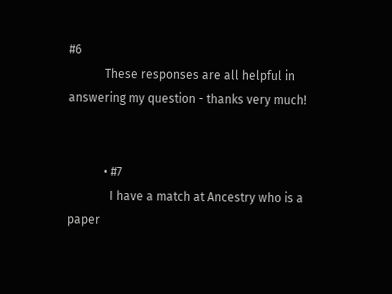#6
            These responses are all helpful in answering my question - thanks very much!


            • #7
              I have a match at Ancestry who is a paper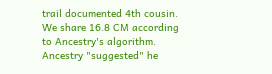trail documented 4th cousin. We share 16.8 CM according to Ancestry's algorithm. Ancestry "suggested" he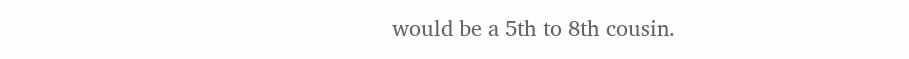would be a 5th to 8th cousin.